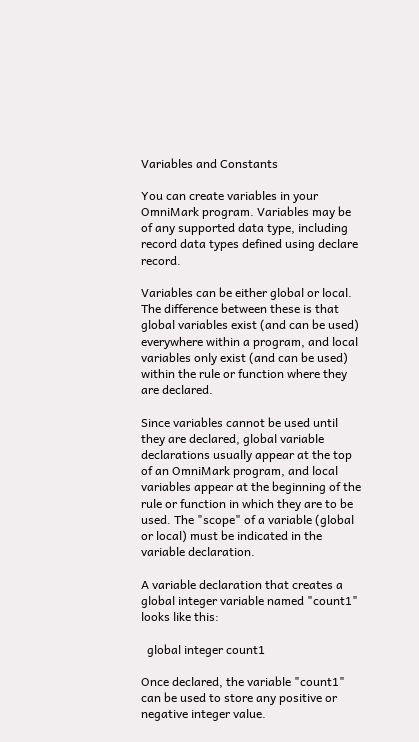Variables and Constants

You can create variables in your OmniMark program. Variables may be of any supported data type, including record data types defined using declare record.

Variables can be either global or local. The difference between these is that global variables exist (and can be used) everywhere within a program, and local variables only exist (and can be used) within the rule or function where they are declared.

Since variables cannot be used until they are declared, global variable declarations usually appear at the top of an OmniMark program, and local variables appear at the beginning of the rule or function in which they are to be used. The "scope" of a variable (global or local) must be indicated in the variable declaration.

A variable declaration that creates a global integer variable named "count1" looks like this:

  global integer count1

Once declared, the variable "count1" can be used to store any positive or negative integer value.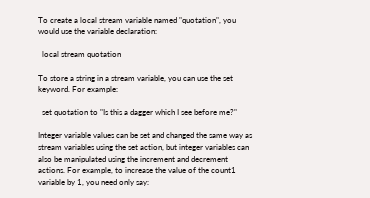To create a local stream variable named "quotation", you would use the variable declaration:

  local stream quotation

To store a string in a stream variable, you can use the set keyword. For example:

  set quotation to "Is this a dagger which I see before me?"

Integer variable values can be set and changed the same way as stream variables using the set action, but integer variables can also be manipulated using the increment and decrement actions. For example, to increase the value of the count1 variable by 1, you need only say: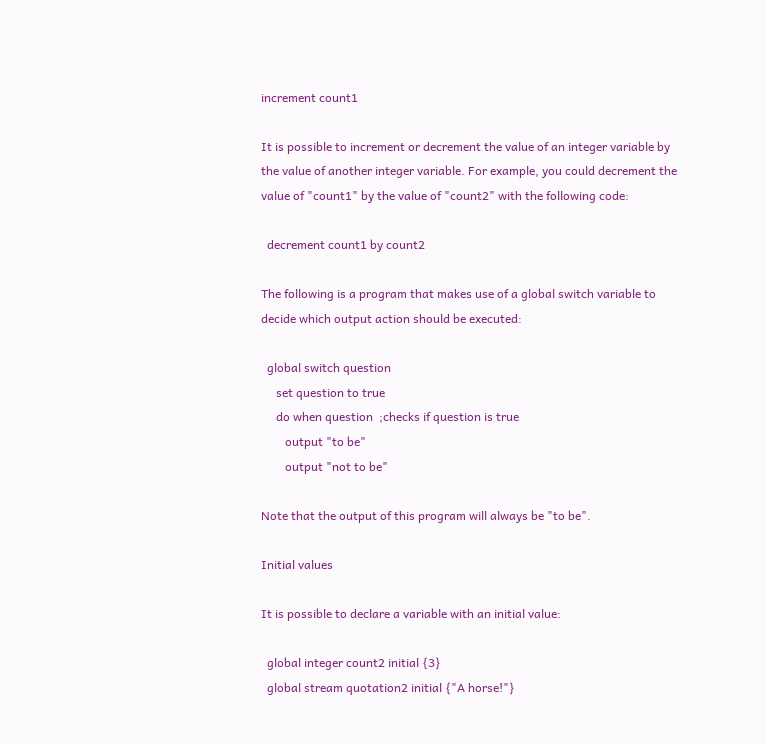increment count1

It is possible to increment or decrement the value of an integer variable by the value of another integer variable. For example, you could decrement the value of "count1" by the value of "count2" with the following code:

  decrement count1 by count2

The following is a program that makes use of a global switch variable to decide which output action should be executed:

  global switch question
     set question to true
     do when question  ;checks if question is true
        output "to be"
        output "not to be"

Note that the output of this program will always be "to be".

Initial values

It is possible to declare a variable with an initial value:

  global integer count2 initial {3}
  global stream quotation2 initial {"A horse!"}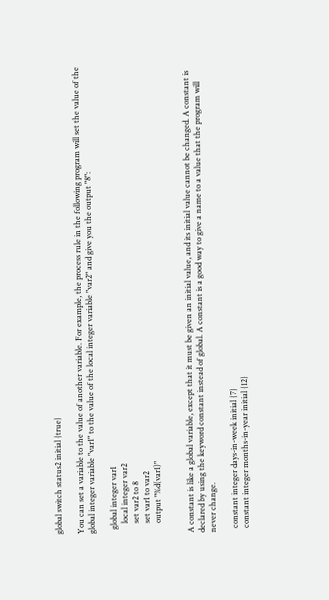global switch status2 initial {true}

You can set a variable to the value of another variable. For example, the process rule in the following program will set the value of the global integer variable "var1" to the value of the local integer variable "var2" and give you the output "8":

  global integer var1
     local integer var2
     set var2 to 8
     set var1 to var2
     output "%d(var1)"


A constant is like a global variable, except that it must be given an initial value, and its initial value cannot be changed. A constant is declared by using the keyword constant instead of global. A constant is a good way to give a name to a value that the program will never change.

  constant integer days-in-week initial {7}
  constant integer months-in-year initial {12}